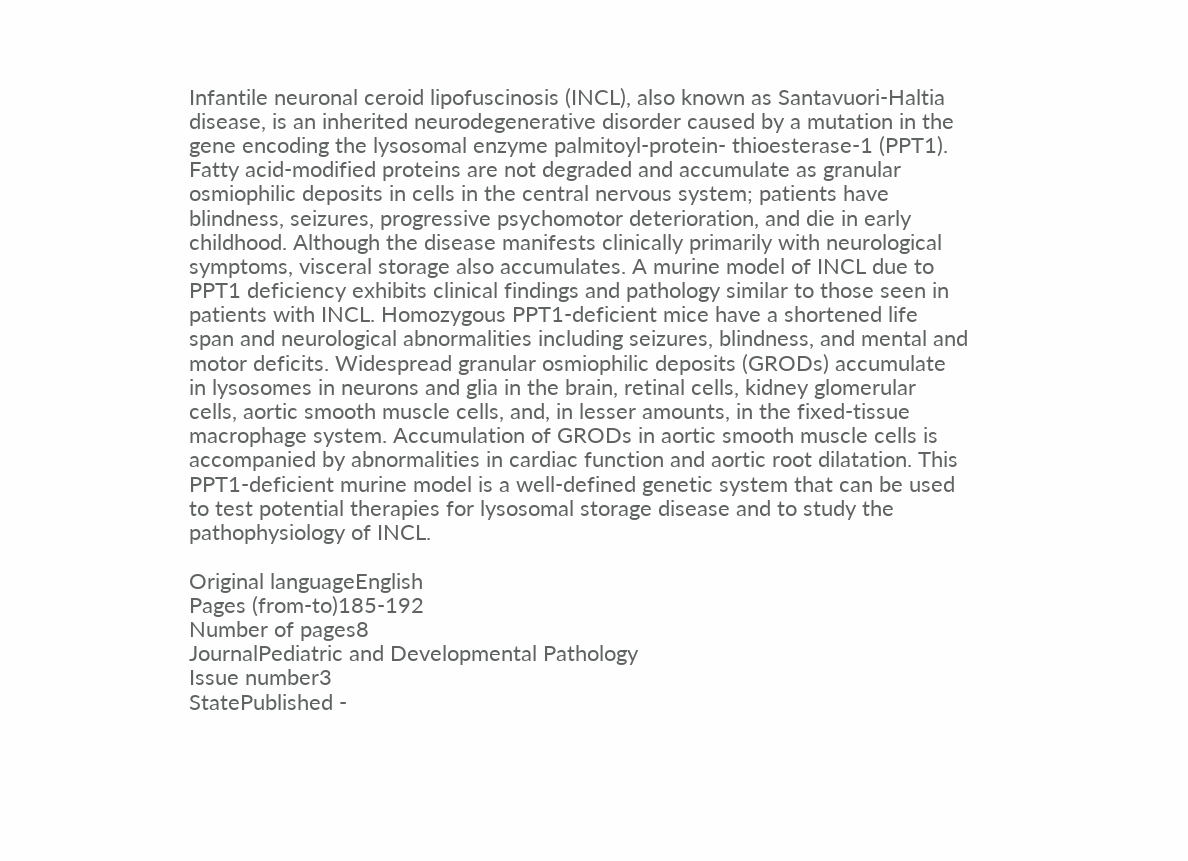Infantile neuronal ceroid lipofuscinosis (INCL), also known as Santavuori-Haltia disease, is an inherited neurodegenerative disorder caused by a mutation in the gene encoding the lysosomal enzyme palmitoyl-protein- thioesterase-1 (PPT1). Fatty acid-modified proteins are not degraded and accumulate as granular osmiophilic deposits in cells in the central nervous system; patients have blindness, seizures, progressive psychomotor deterioration, and die in early childhood. Although the disease manifests clinically primarily with neurological symptoms, visceral storage also accumulates. A murine model of INCL due to PPT1 deficiency exhibits clinical findings and pathology similar to those seen in patients with INCL. Homozygous PPT1-deficient mice have a shortened life span and neurological abnormalities including seizures, blindness, and mental and motor deficits. Widespread granular osmiophilic deposits (GRODs) accumulate in lysosomes in neurons and glia in the brain, retinal cells, kidney glomerular cells, aortic smooth muscle cells, and, in lesser amounts, in the fixed-tissue macrophage system. Accumulation of GRODs in aortic smooth muscle cells is accompanied by abnormalities in cardiac function and aortic root dilatation. This PPT1-deficient murine model is a well-defined genetic system that can be used to test potential therapies for lysosomal storage disease and to study the pathophysiology of INCL.

Original languageEnglish
Pages (from-to)185-192
Number of pages8
JournalPediatric and Developmental Pathology
Issue number3
StatePublished -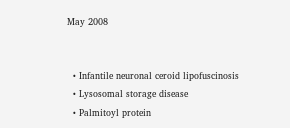May 2008


  • Infantile neuronal ceroid lipofuscinosis
  • Lysosomal storage disease
  • Palmitoyl protein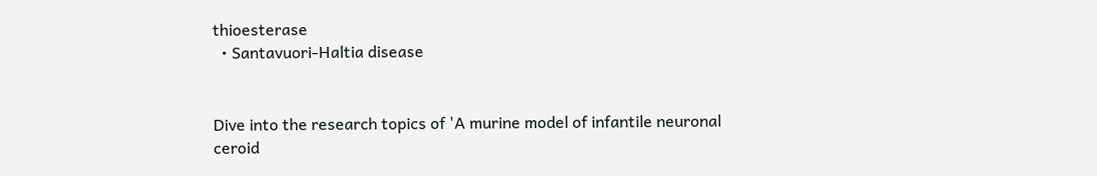thioesterase
  • Santavuori-Haltia disease


Dive into the research topics of 'A murine model of infantile neuronal ceroid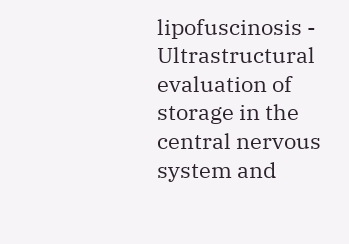lipofuscinosis - Ultrastructural evaluation of storage in the central nervous system and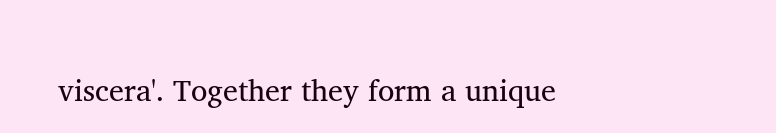viscera'. Together they form a unique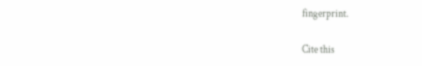fingerprint.

Cite this